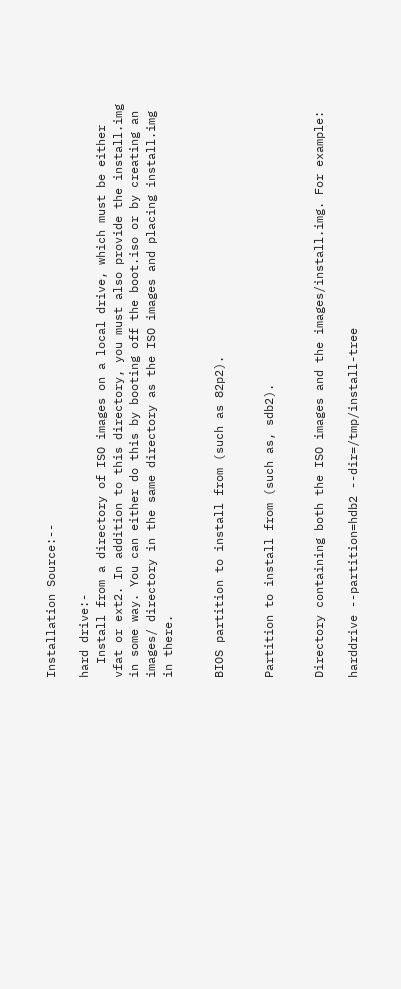Installation Source:--

hard drive:-
  Install from a directory of ISO images on a local drive, which must be either vfat or ext2. In addition to this directory, you must also provide the install.img in some way. You can either do this by booting off the boot.iso or by creating an images/ directory in the same directory as the ISO images and placing install.img in there.


BIOS partition to install from (such as 82p2).


Partition to install from (such as, sdb2).


Directory containing both the ISO images and the images/install.img. For example:

harddrive --partition=hdb2 --dir=/tmp/install-tree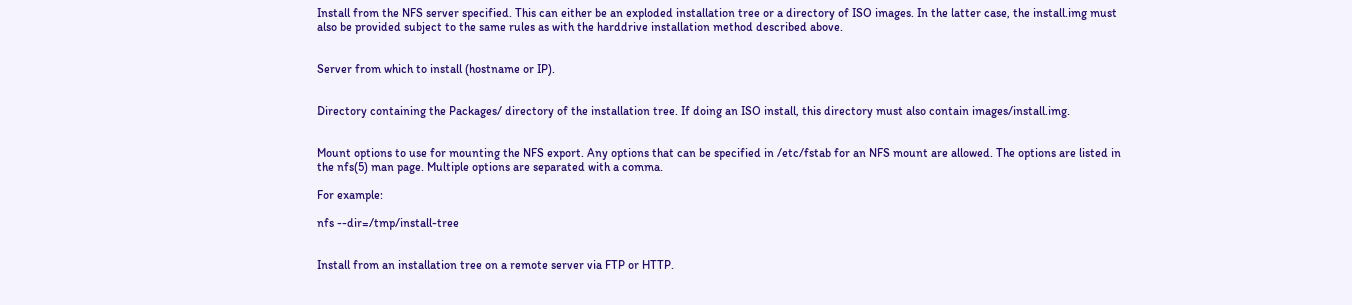Install from the NFS server specified. This can either be an exploded installation tree or a directory of ISO images. In the latter case, the install.img must also be provided subject to the same rules as with the harddrive installation method described above.


Server from which to install (hostname or IP).


Directory containing the Packages/ directory of the installation tree. If doing an ISO install, this directory must also contain images/install.img.


Mount options to use for mounting the NFS export. Any options that can be specified in /etc/fstab for an NFS mount are allowed. The options are listed in the nfs(5) man page. Multiple options are separated with a comma.

For example:

nfs --dir=/tmp/install-tree


Install from an installation tree on a remote server via FTP or HTTP.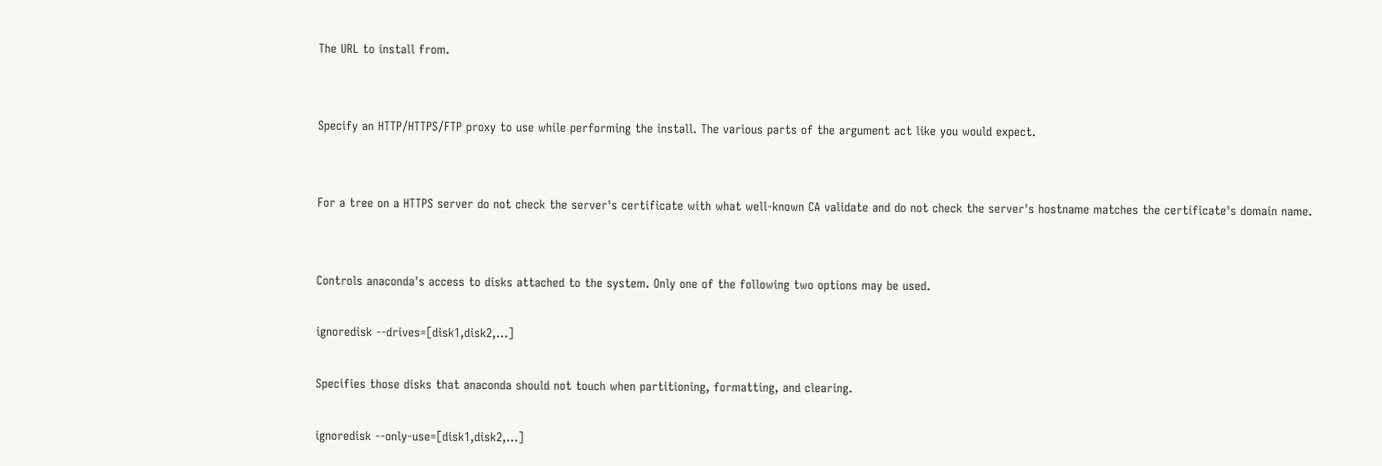The URL to install from.


Specify an HTTP/HTTPS/FTP proxy to use while performing the install. The various parts of the argument act like you would expect.


For a tree on a HTTPS server do not check the server's certificate with what well-known CA validate and do not check the server's hostname matches the certificate's domain name.


Controls anaconda's access to disks attached to the system. Only one of the following two options may be used.

ignoredisk --drives=[disk1,disk2,...]

Specifies those disks that anaconda should not touch when partitioning, formatting, and clearing.

ignoredisk --only-use=[disk1,disk2,...]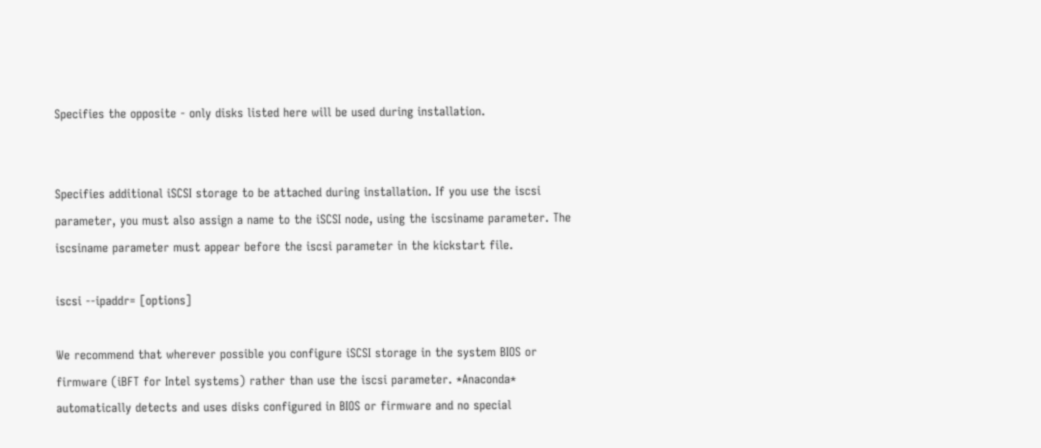Specifies the opposite - only disks listed here will be used during installation.


Specifies additional iSCSI storage to be attached during installation. If you use the iscsi parameter, you must also assign a name to the iSCSI node, using the iscsiname parameter. The iscsiname parameter must appear before the iscsi parameter in the kickstart file.

iscsi --ipaddr= [options]

We recommend that wherever possible you configure iSCSI storage in the system BIOS or firmware (iBFT for Intel systems) rather than use the iscsi parameter. *Anaconda* automatically detects and uses disks configured in BIOS or firmware and no special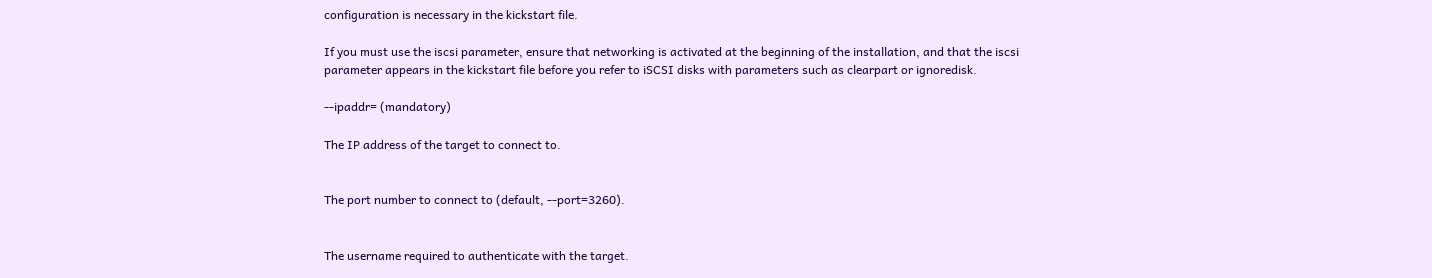configuration is necessary in the kickstart file.

If you must use the iscsi parameter, ensure that networking is activated at the beginning of the installation, and that the iscsi parameter appears in the kickstart file before you refer to iSCSI disks with parameters such as clearpart or ignoredisk.

--ipaddr= (mandatory)

The IP address of the target to connect to.


The port number to connect to (default, --port=3260).


The username required to authenticate with the target.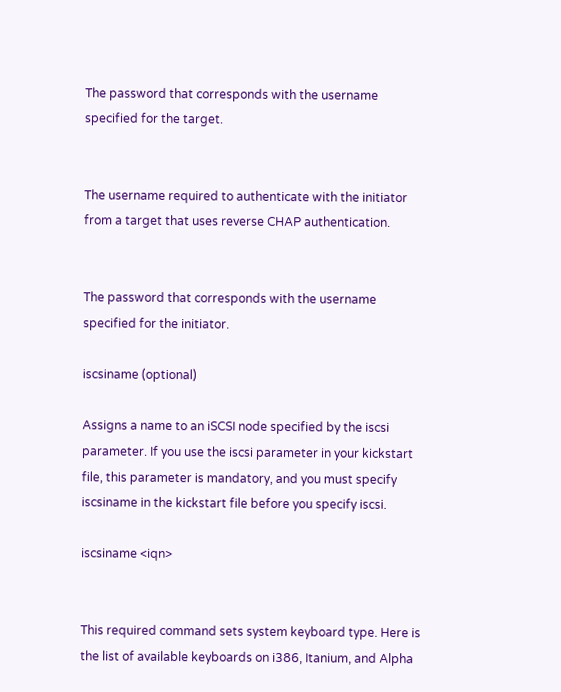The password that corresponds with the username specified for the target.


The username required to authenticate with the initiator from a target that uses reverse CHAP authentication.


The password that corresponds with the username specified for the initiator.

iscsiname (optional)

Assigns a name to an iSCSI node specified by the iscsi parameter. If you use the iscsi parameter in your kickstart file, this parameter is mandatory, and you must specify iscsiname in the kickstart file before you specify iscsi.

iscsiname <iqn>


This required command sets system keyboard type. Here is the list of available keyboards on i386, Itanium, and Alpha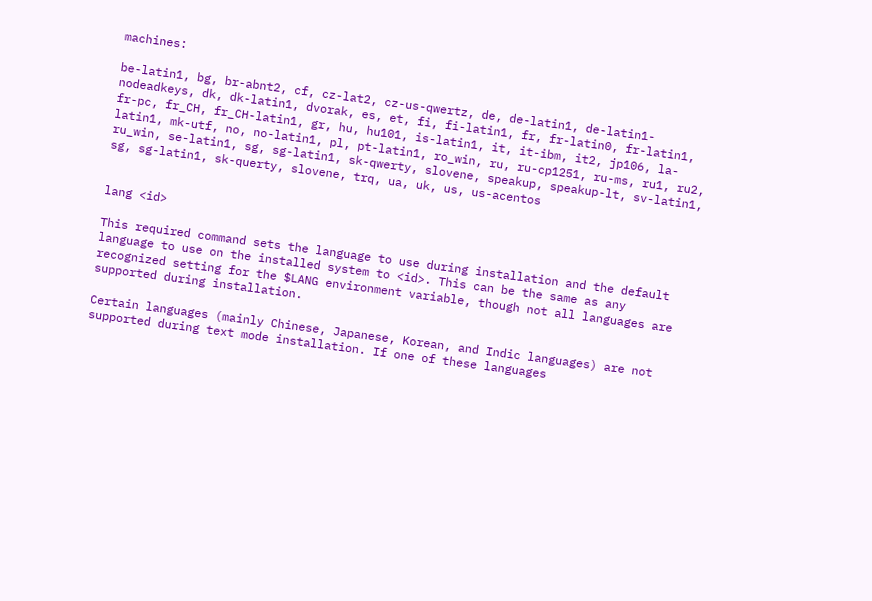machines:

be-latin1, bg, br-abnt2, cf, cz-lat2, cz-us-qwertz, de, de-latin1, de-latin1-nodeadkeys, dk, dk-latin1, dvorak, es, et, fi, fi-latin1, fr, fr-latin0, fr-latin1, fr-pc, fr_CH, fr_CH-latin1, gr, hu, hu101, is-latin1, it, it-ibm, it2, jp106, la-latin1, mk-utf, no, no-latin1, pl, pt-latin1, ro_win, ru, ru-cp1251, ru-ms, ru1, ru2, ru_win, se-latin1, sg, sg-latin1, sk-qwerty, slovene, speakup, speakup-lt, sv-latin1, sg, sg-latin1, sk-querty, slovene, trq, ua, uk, us, us-acentos


lang <id>

This required command sets the language to use during installation and the default language to use on the installed system to <id>. This can be the same as any recognized setting for the $LANG environment variable, though not all languages are supported during installation.

Certain languages (mainly Chinese, Japanese, Korean, and Indic languages) are not supported during text mode installation. If one of these languages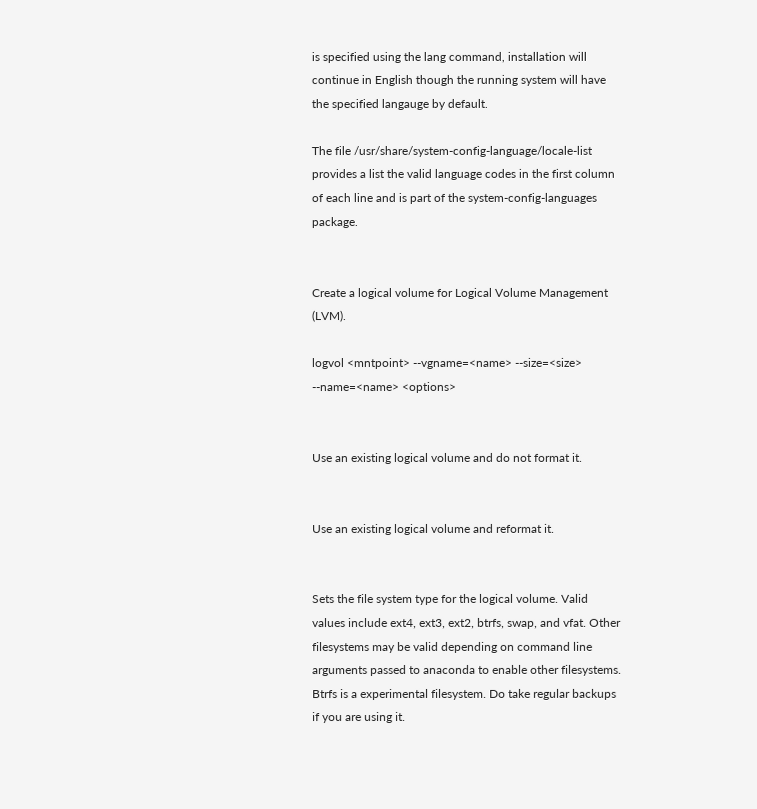is specified using the lang command, installation will continue in English though the running system will have the specified langauge by default.

The file /usr/share/system-config-language/locale-list provides a list the valid language codes in the first column of each line and is part of the system-config-languages package.


Create a logical volume for Logical Volume Management (LVM).

logvol <mntpoint> --vgname=<name> --size=<size> --name=<name> <options>


Use an existing logical volume and do not format it.


Use an existing logical volume and reformat it.


Sets the file system type for the logical volume. Valid values include ext4, ext3, ext2, btrfs, swap, and vfat. Other filesystems may be valid depending on command line arguments passed to anaconda to enable other filesystems. Btrfs is a experimental filesystem. Do take regular backups if you are using it.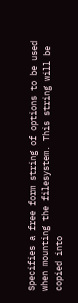Specifies a free form string of options to be used when mounting the filesystem. This string will be copied into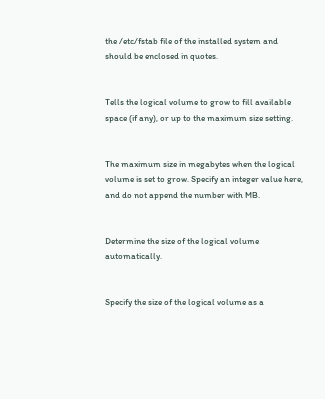the /etc/fstab file of the installed system and should be enclosed in quotes.


Tells the logical volume to grow to fill available space (if any), or up to the maximum size setting.


The maximum size in megabytes when the logical volume is set to grow. Specify an integer value here, and do not append the number with MB.


Determine the size of the logical volume automatically.


Specify the size of the logical volume as a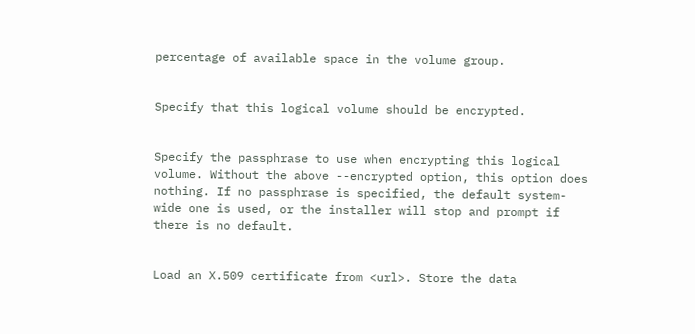percentage of available space in the volume group.


Specify that this logical volume should be encrypted.


Specify the passphrase to use when encrypting this logical volume. Without the above --encrypted option, this option does nothing. If no passphrase is specified, the default system-wide one is used, or the installer will stop and prompt if there is no default.


Load an X.509 certificate from <url>. Store the data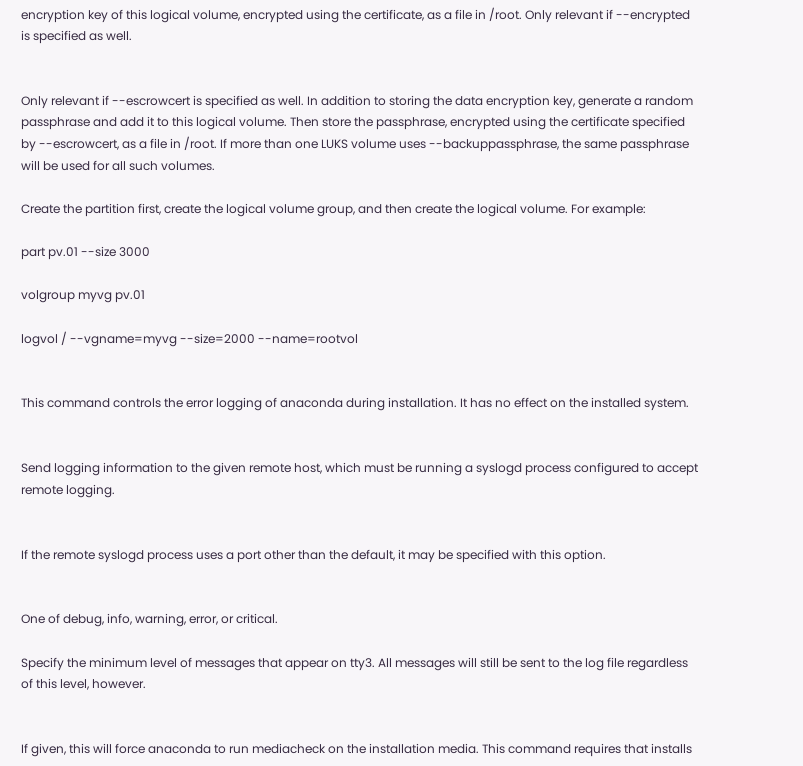encryption key of this logical volume, encrypted using the certificate, as a file in /root. Only relevant if --encrypted is specified as well.


Only relevant if --escrowcert is specified as well. In addition to storing the data encryption key, generate a random passphrase and add it to this logical volume. Then store the passphrase, encrypted using the certificate specified by --escrowcert, as a file in /root. If more than one LUKS volume uses --backuppassphrase, the same passphrase will be used for all such volumes.

Create the partition first, create the logical volume group, and then create the logical volume. For example:

part pv.01 --size 3000

volgroup myvg pv.01

logvol / --vgname=myvg --size=2000 --name=rootvol


This command controls the error logging of anaconda during installation. It has no effect on the installed system.


Send logging information to the given remote host, which must be running a syslogd process configured to accept remote logging.


If the remote syslogd process uses a port other than the default, it may be specified with this option.


One of debug, info, warning, error, or critical.

Specify the minimum level of messages that appear on tty3. All messages will still be sent to the log file regardless of this level, however.


If given, this will force anaconda to run mediacheck on the installation media. This command requires that installs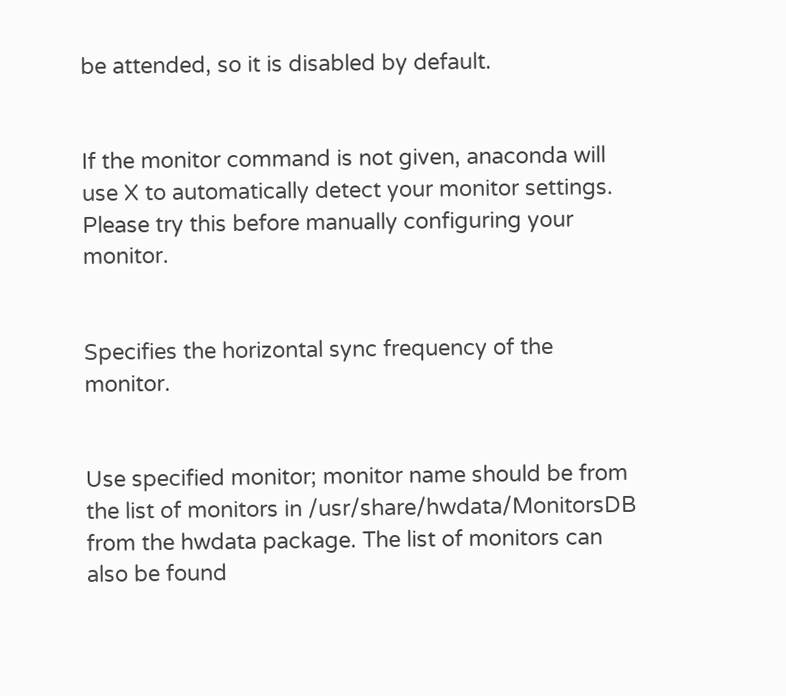be attended, so it is disabled by default.


If the monitor command is not given, anaconda will use X to automatically detect your monitor settings. Please try this before manually configuring your monitor.


Specifies the horizontal sync frequency of the monitor.


Use specified monitor; monitor name should be from the list of monitors in /usr/share/hwdata/MonitorsDB from the hwdata package. The list of monitors can also be found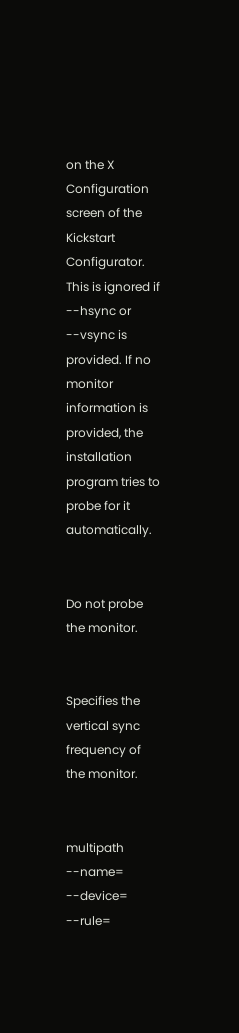on the X Configuration screen of the Kickstart Configurator. This is ignored if --hsync or --vsync is provided. If no monitor information is provided, the installation program tries to probe for it automatically.


Do not probe the monitor.


Specifies the vertical sync frequency of the monitor.


multipath --name= --device= --rule=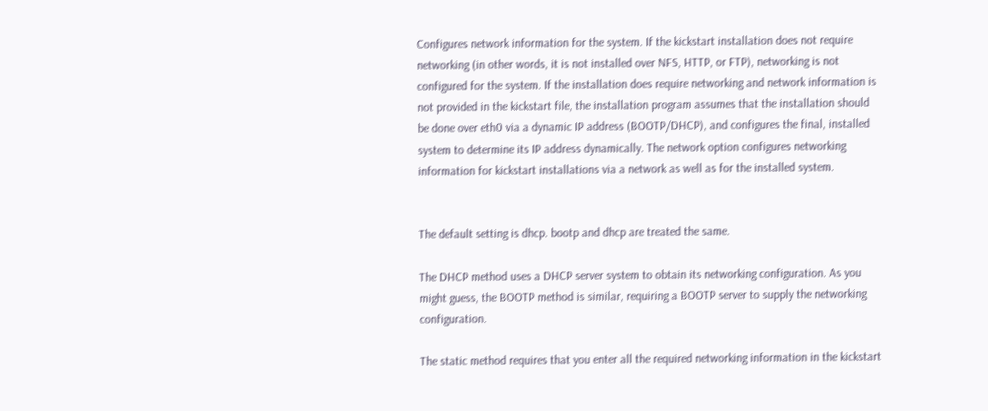Configures network information for the system. If the kickstart installation does not require networking (in other words, it is not installed over NFS, HTTP, or FTP), networking is not configured for the system. If the installation does require networking and network information is not provided in the kickstart file, the installation program assumes that the installation should be done over eth0 via a dynamic IP address (BOOTP/DHCP), and configures the final, installed system to determine its IP address dynamically. The network option configures networking information for kickstart installations via a network as well as for the installed system.


The default setting is dhcp. bootp and dhcp are treated the same.

The DHCP method uses a DHCP server system to obtain its networking configuration. As you might guess, the BOOTP method is similar, requiring a BOOTP server to supply the networking configuration.

The static method requires that you enter all the required networking information in the kickstart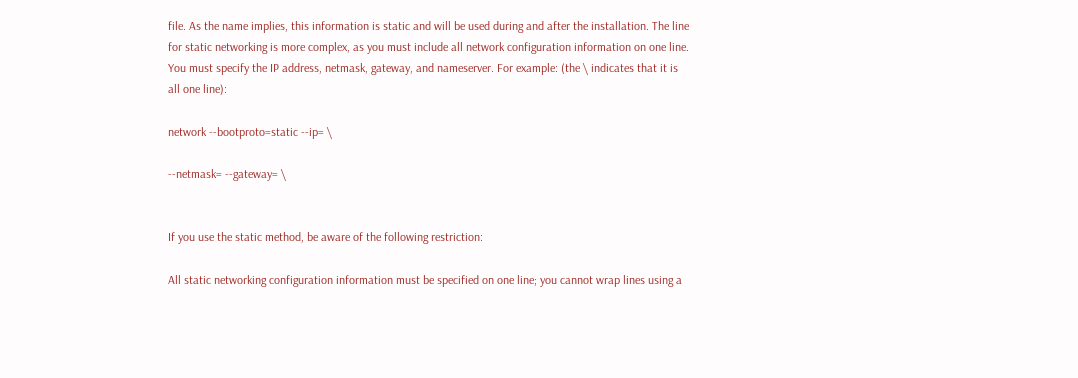file. As the name implies, this information is static and will be used during and after the installation. The line for static networking is more complex, as you must include all network configuration information on one line. You must specify the IP address, netmask, gateway, and nameserver. For example: (the \ indicates that it is all one line):

network --bootproto=static --ip= \

--netmask= --gateway= \


If you use the static method, be aware of the following restriction:

All static networking configuration information must be specified on one line; you cannot wrap lines using a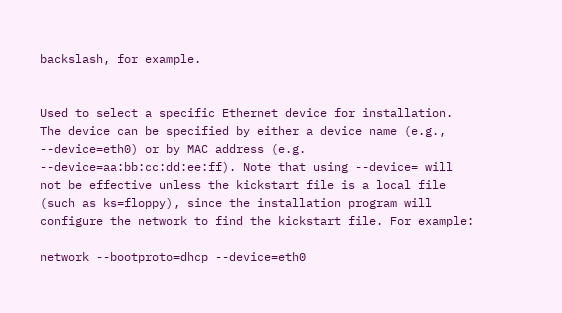backslash, for example.


Used to select a specific Ethernet device for installation. The device can be specified by either a device name (e.g., --device=eth0) or by MAC address (e.g. --device=aa:bb:cc:dd:ee:ff). Note that using --device= will not be effective unless the kickstart file is a local file (such as ks=floppy), since the installation program will configure the network to find the kickstart file. For example:

network --bootproto=dhcp --device=eth0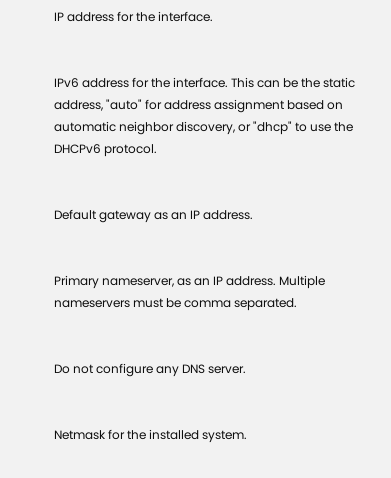IP address for the interface.


IPv6 address for the interface. This can be the static address, "auto" for address assignment based on automatic neighbor discovery, or "dhcp" to use the DHCPv6 protocol.


Default gateway as an IP address.


Primary nameserver, as an IP address. Multiple nameservers must be comma separated.


Do not configure any DNS server.


Netmask for the installed system.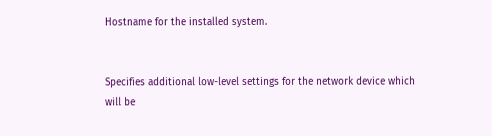Hostname for the installed system.


Specifies additional low-level settings for the network device which will be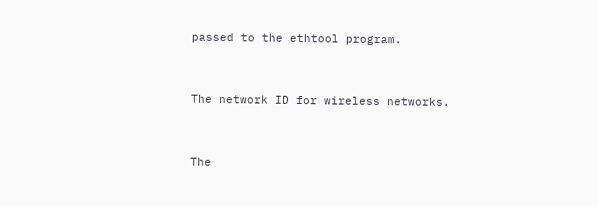passed to the ethtool program.


The network ID for wireless networks.


The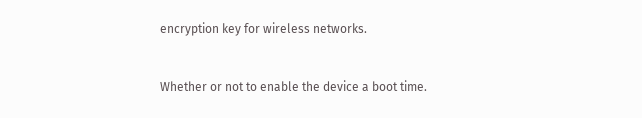encryption key for wireless networks.


Whether or not to enable the device a boot time.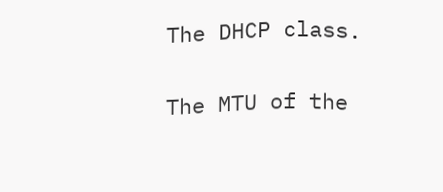The DHCP class.


The MTU of the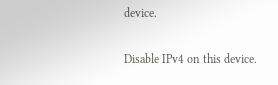device.


Disable IPv4 on this device.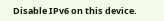Disable IPv6 on this device.